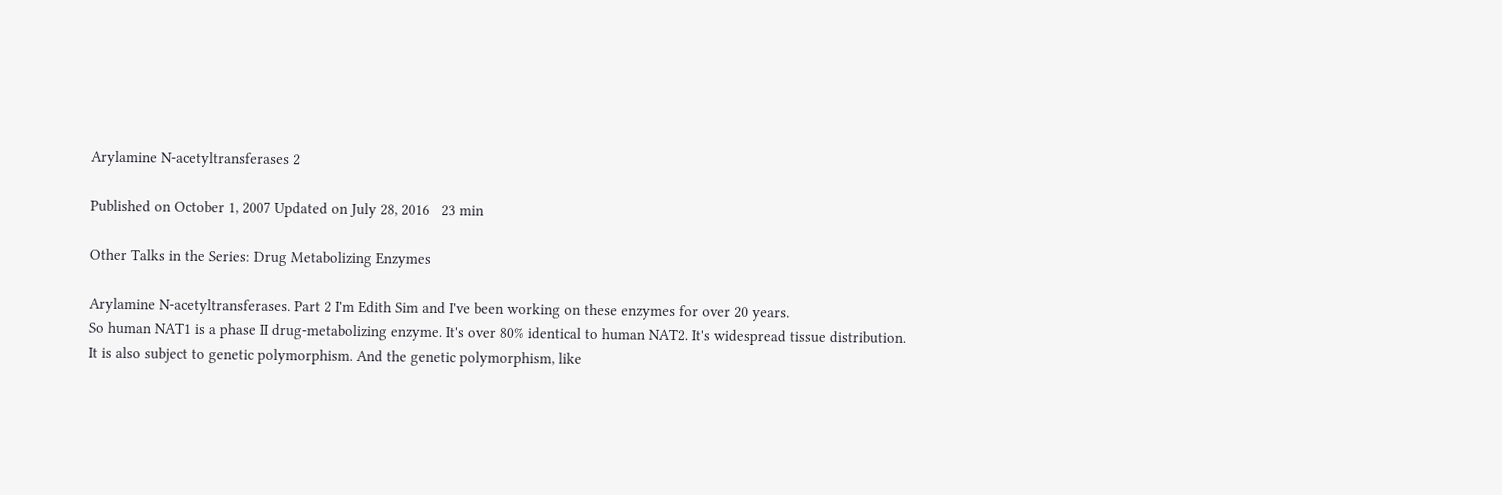Arylamine N-acetyltransferases 2

Published on October 1, 2007 Updated on July 28, 2016   23 min

Other Talks in the Series: Drug Metabolizing Enzymes

Arylamine N-acetyltransferases. Part 2 I'm Edith Sim and I've been working on these enzymes for over 20 years.
So human NAT1 is a phase II drug-metabolizing enzyme. It's over 80% identical to human NAT2. It's widespread tissue distribution. It is also subject to genetic polymorphism. And the genetic polymorphism, like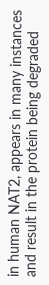in human NAT2, appears in many instances and result in the protein being degraded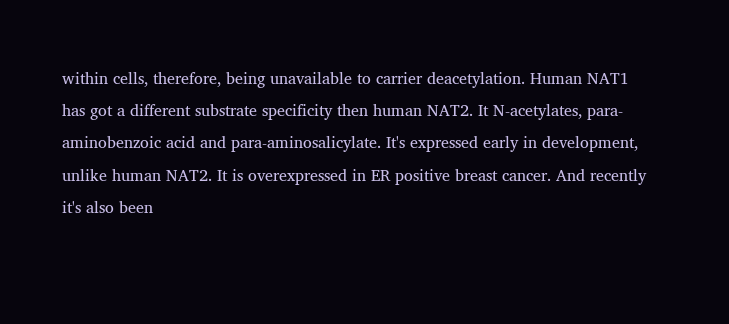within cells, therefore, being unavailable to carrier deacetylation. Human NAT1 has got a different substrate specificity then human NAT2. It N-acetylates, para-aminobenzoic acid and para-aminosalicylate. It's expressed early in development, unlike human NAT2. It is overexpressed in ER positive breast cancer. And recently it's also been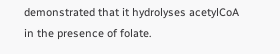demonstrated that it hydrolyses acetylCoA in the presence of folate.